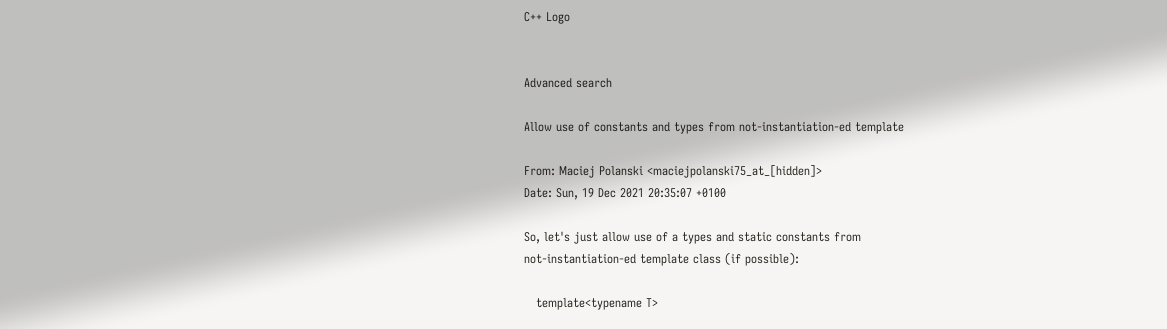C++ Logo


Advanced search

Allow use of constants and types from not-instantiation-ed template

From: Maciej Polanski <maciejpolanski75_at_[hidden]>
Date: Sun, 19 Dec 2021 20:35:07 +0100

So, let's just allow use of a types and static constants from
not-instantiation-ed template class (if possible):

   template<typename T>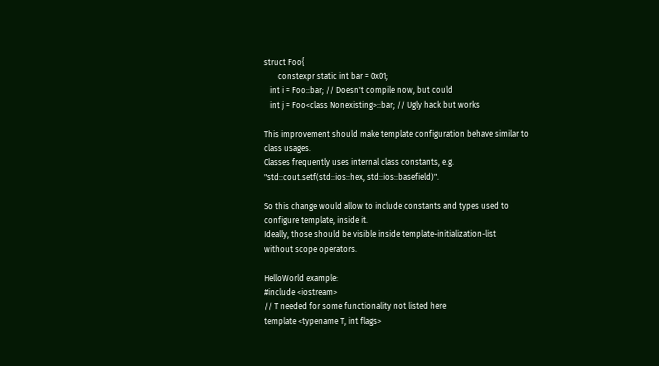struct Foo{
       constexpr static int bar = 0x01;
   int i = Foo::bar; // Doesn't compile now, but could
   int j = Foo<class Nonexisting>::bar; // Ugly hack but works

This improvement should make template configuration behave similar to
class usages.
Classes frequently uses internal class constants, e.g.
"std::cout.setf(std::ios::hex, std::ios::basefield)".

So this change would allow to include constants and types used to
configure template, inside it.
Ideally, those should be visible inside template-initialization-list
without scope operators.

HelloWorld example:
#include <iostream>
// T needed for some functionality not listed here
template <typename T, int flags>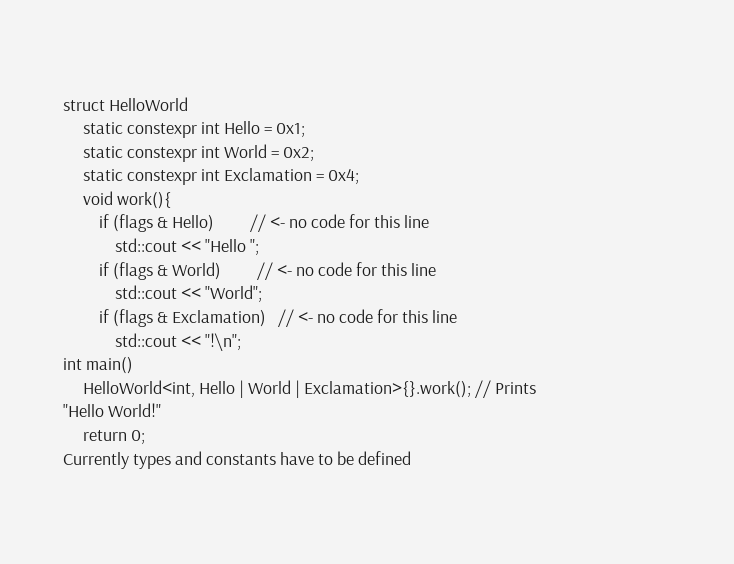struct HelloWorld
     static constexpr int Hello = 0x1;
     static constexpr int World = 0x2;
     static constexpr int Exclamation = 0x4;
     void work(){
         if (flags & Hello)         // <- no code for this line
             std::cout << "Hello ";
         if (flags & World)         // <- no code for this line
             std::cout << "World";
         if (flags & Exclamation)   // <- no code for this line
             std::cout << "!\n";
int main()
     HelloWorld<int, Hello | World | Exclamation>{}.work(); // Prints
"Hello World!"
     return 0;
Currently types and constants have to be defined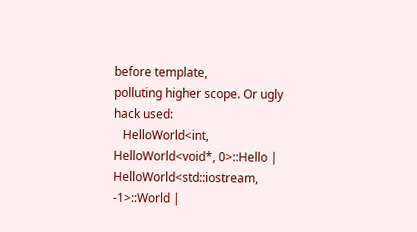before template,
polluting higher scope. Or ugly hack used:
   HelloWorld<int, HelloWorld<void*, 0>::Hello |
HelloWorld<std::iostream, -1>::World |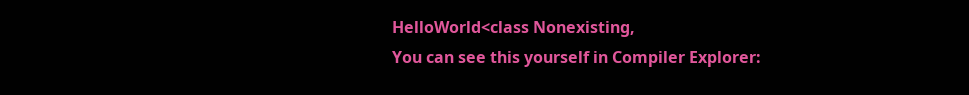HelloWorld<class Nonexisting,
You can see this yourself in Compiler Explorer: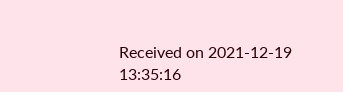Received on 2021-12-19 13:35:16